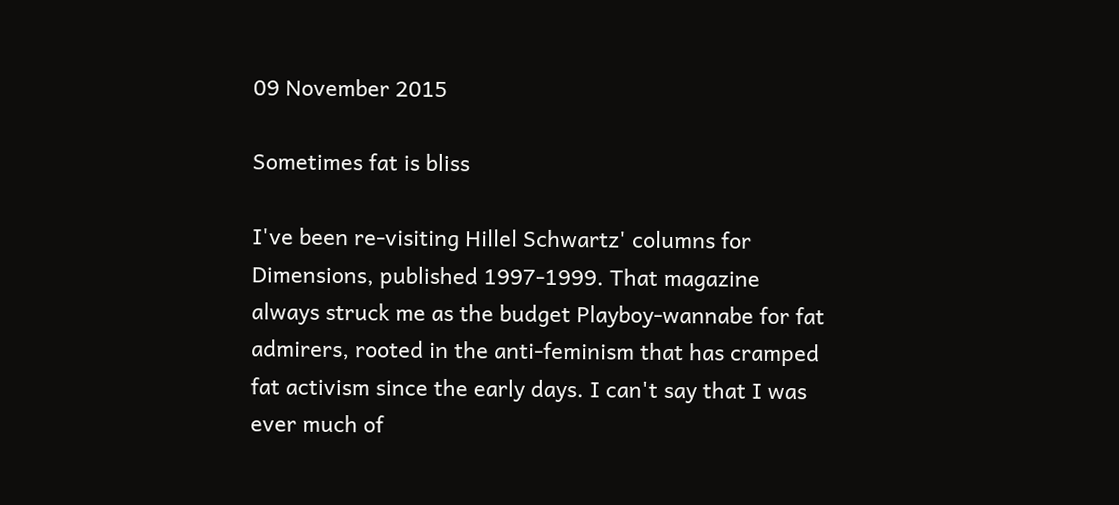09 November 2015

Sometimes fat is bliss

I've been re-visiting Hillel Schwartz' columns for Dimensions, published 1997-1999. That magazine always struck me as the budget Playboy-wannabe for fat admirers, rooted in the anti-feminism that has cramped fat activism since the early days. I can't say that I was ever much of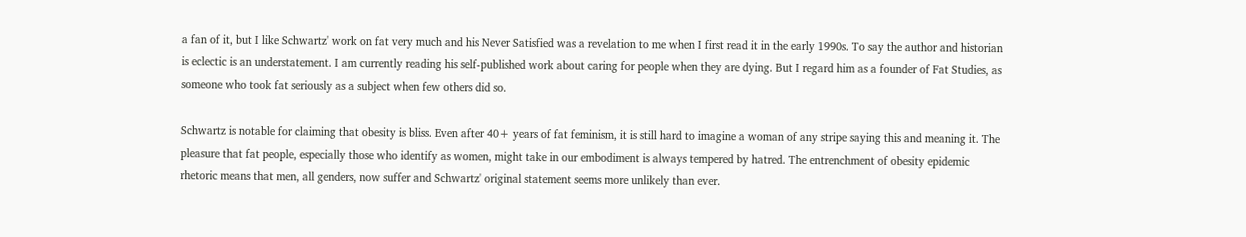a fan of it, but I like Schwartz' work on fat very much and his Never Satisfied was a revelation to me when I first read it in the early 1990s. To say the author and historian is eclectic is an understatement. I am currently reading his self-published work about caring for people when they are dying. But I regard him as a founder of Fat Studies, as someone who took fat seriously as a subject when few others did so.

Schwartz is notable for claiming that obesity is bliss. Even after 40+ years of fat feminism, it is still hard to imagine a woman of any stripe saying this and meaning it. The pleasure that fat people, especially those who identify as women, might take in our embodiment is always tempered by hatred. The entrenchment of obesity epidemic rhetoric means that men, all genders, now suffer and Schwartz' original statement seems more unlikely than ever.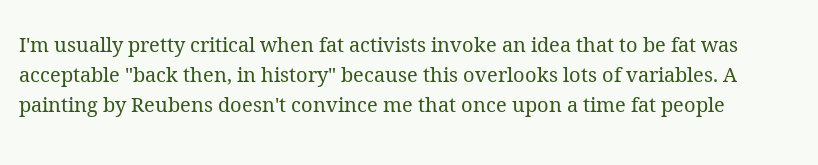I'm usually pretty critical when fat activists invoke an idea that to be fat was acceptable "back then, in history" because this overlooks lots of variables. A painting by Reubens doesn't convince me that once upon a time fat people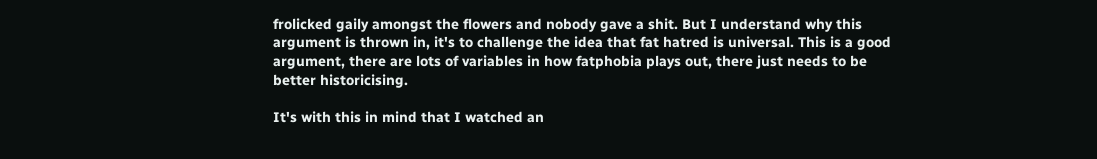frolicked gaily amongst the flowers and nobody gave a shit. But I understand why this argument is thrown in, it's to challenge the idea that fat hatred is universal. This is a good argument, there are lots of variables in how fatphobia plays out, there just needs to be better historicising.

It's with this in mind that I watched an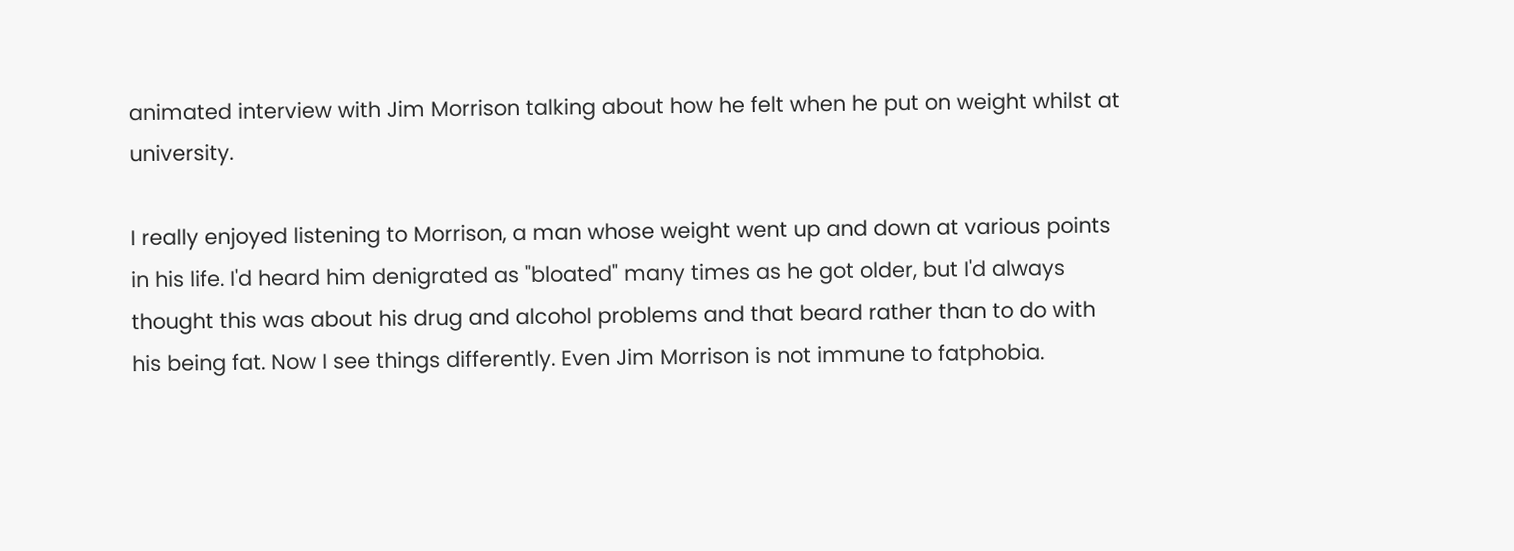animated interview with Jim Morrison talking about how he felt when he put on weight whilst at university.

I really enjoyed listening to Morrison, a man whose weight went up and down at various points in his life. I'd heard him denigrated as "bloated" many times as he got older, but I'd always thought this was about his drug and alcohol problems and that beard rather than to do with his being fat. Now I see things differently. Even Jim Morrison is not immune to fatphobia.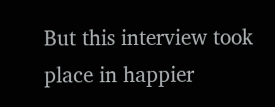But this interview took place in happier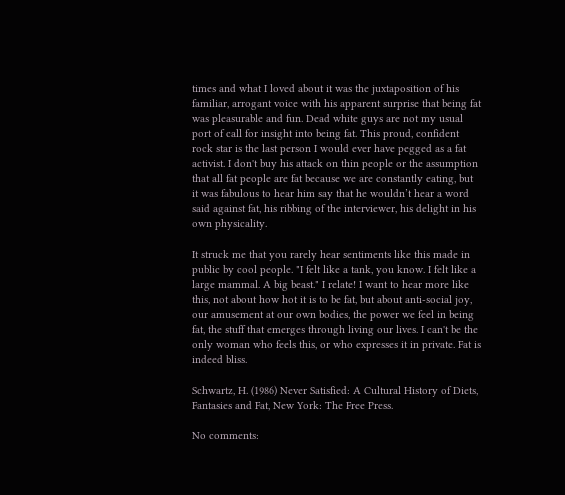times and what I loved about it was the juxtaposition of his familiar, arrogant voice with his apparent surprise that being fat was pleasurable and fun. Dead white guys are not my usual port of call for insight into being fat. This proud, confident rock star is the last person I would ever have pegged as a fat activist. I don't buy his attack on thin people or the assumption that all fat people are fat because we are constantly eating, but it was fabulous to hear him say that he wouldn’t hear a word said against fat, his ribbing of the interviewer, his delight in his own physicality.

It struck me that you rarely hear sentiments like this made in public by cool people. "I felt like a tank, you know. I felt like a large mammal. A big beast." I relate! I want to hear more like this, not about how hot it is to be fat, but about anti-social joy, our amusement at our own bodies, the power we feel in being fat, the stuff that emerges through living our lives. I can't be the only woman who feels this, or who expresses it in private. Fat is indeed bliss.

Schwartz, H. (1986) Never Satisfied: A Cultural History of Diets, Fantasies and Fat, New York: The Free Press.

No comments: